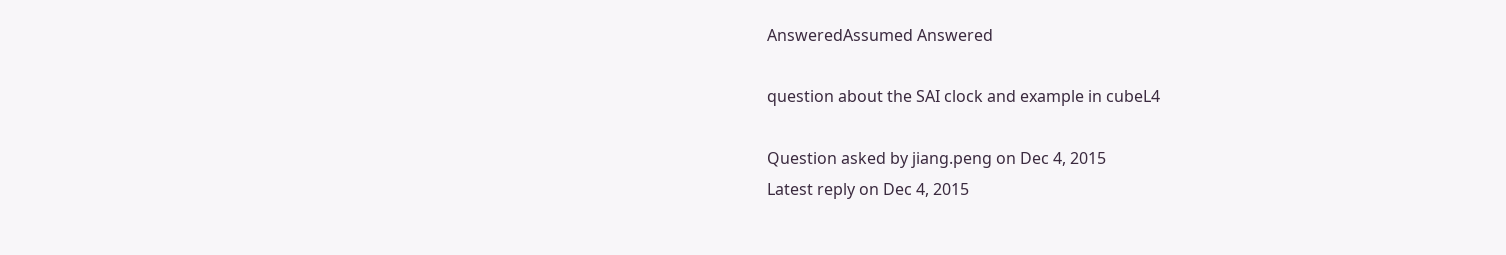AnsweredAssumed Answered

question about the SAI clock and example in cubeL4

Question asked by jiang.peng on Dec 4, 2015
Latest reply on Dec 4, 2015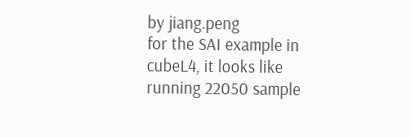by jiang.peng
for the SAI example in cubeL4, it looks like running 22050 sample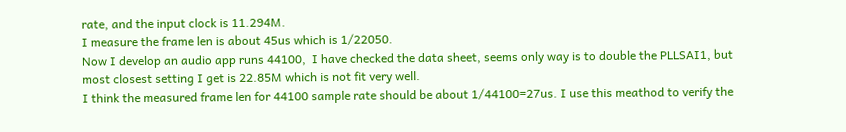rate, and the input clock is 11.294M.
I measure the frame len is about 45us which is 1/22050.
Now I develop an audio app runs 44100,  I have checked the data sheet, seems only way is to double the PLLSAI1, but most closest setting I get is 22.85M which is not fit very well.
I think the measured frame len for 44100 sample rate should be about 1/44100=27us. I use this meathod to verify the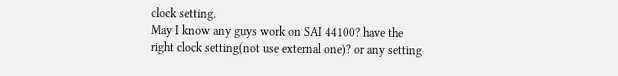clock setting.
May I know any guys work on SAI 44100? have the right clock setting(not use external one)? or any setting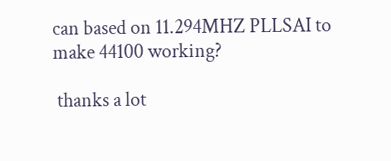can based on 11.294MHZ PLLSAI to make 44100 working?

 thanks a lot